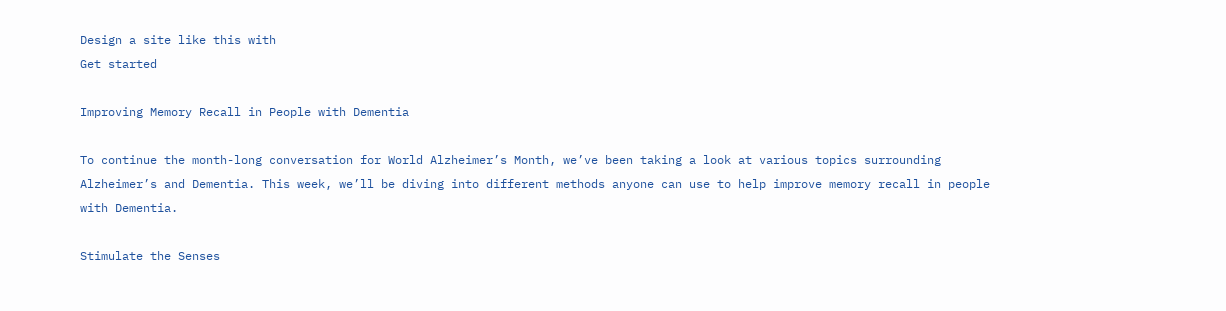Design a site like this with
Get started

Improving Memory Recall in People with Dementia

To continue the month-long conversation for World Alzheimer’s Month, we’ve been taking a look at various topics surrounding Alzheimer’s and Dementia. This week, we’ll be diving into different methods anyone can use to help improve memory recall in people with Dementia.

Stimulate the Senses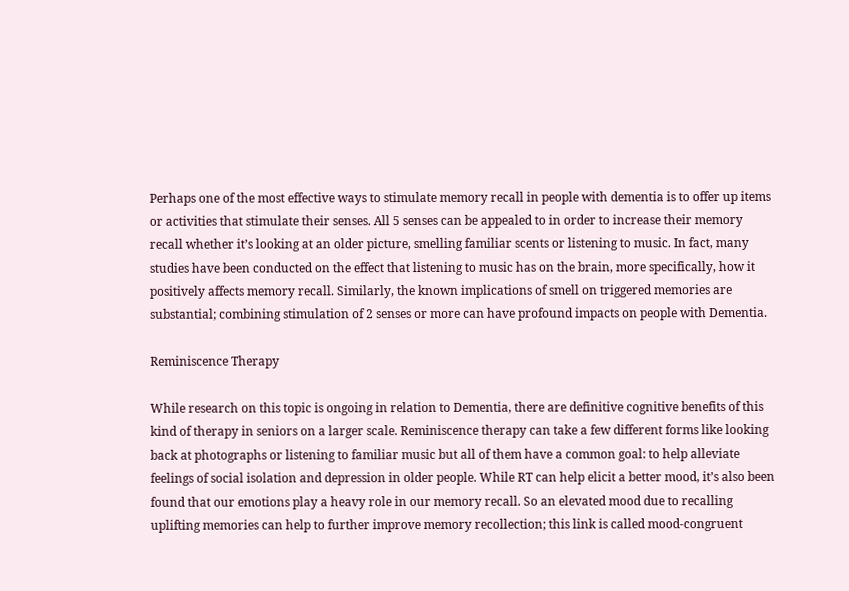Perhaps one of the most effective ways to stimulate memory recall in people with dementia is to offer up items or activities that stimulate their senses. All 5 senses can be appealed to in order to increase their memory recall whether it’s looking at an older picture, smelling familiar scents or listening to music. In fact, many studies have been conducted on the effect that listening to music has on the brain, more specifically, how it positively affects memory recall. Similarly, the known implications of smell on triggered memories are substantial; combining stimulation of 2 senses or more can have profound impacts on people with Dementia.

Reminiscence Therapy

While research on this topic is ongoing in relation to Dementia, there are definitive cognitive benefits of this kind of therapy in seniors on a larger scale. Reminiscence therapy can take a few different forms like looking back at photographs or listening to familiar music but all of them have a common goal: to help alleviate feelings of social isolation and depression in older people. While RT can help elicit a better mood, it’s also been found that our emotions play a heavy role in our memory recall. So an elevated mood due to recalling uplifting memories can help to further improve memory recollection; this link is called mood-congruent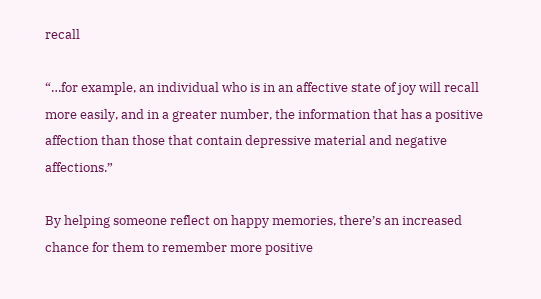recall

“…for example, an individual who is in an affective state of joy will recall more easily, and in a greater number, the information that has a positive affection than those that contain depressive material and negative affections.”

By helping someone reflect on happy memories, there’s an increased chance for them to remember more positive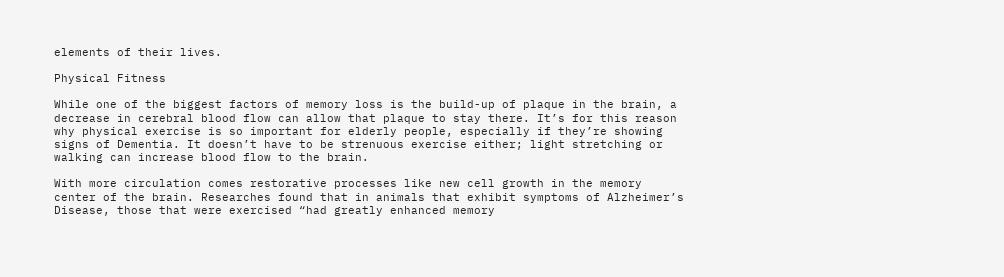elements of their lives.

Physical Fitness

While one of the biggest factors of memory loss is the build-up of plaque in the brain, a decrease in cerebral blood flow can allow that plaque to stay there. It’s for this reason why physical exercise is so important for elderly people, especially if they’re showing signs of Dementia. It doesn’t have to be strenuous exercise either; light stretching or walking can increase blood flow to the brain.

With more circulation comes restorative processes like new cell growth in the memory center of the brain. Researches found that in animals that exhibit symptoms of Alzheimer’s Disease, those that were exercised “had greatly enhanced memory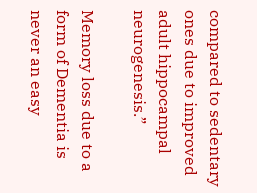compared to sedentary ones due to improved adult hippocampal neurogenesis.”

Memory loss due to a form of Dementia is never an easy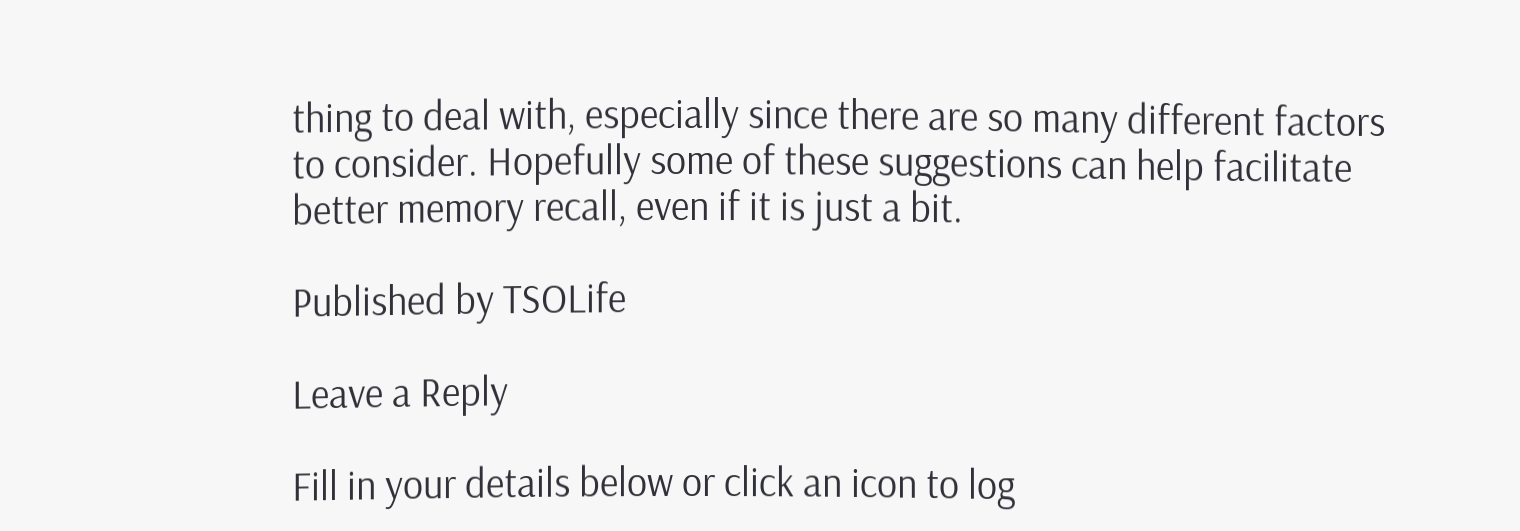thing to deal with, especially since there are so many different factors to consider. Hopefully some of these suggestions can help facilitate better memory recall, even if it is just a bit.

Published by TSOLife

Leave a Reply

Fill in your details below or click an icon to log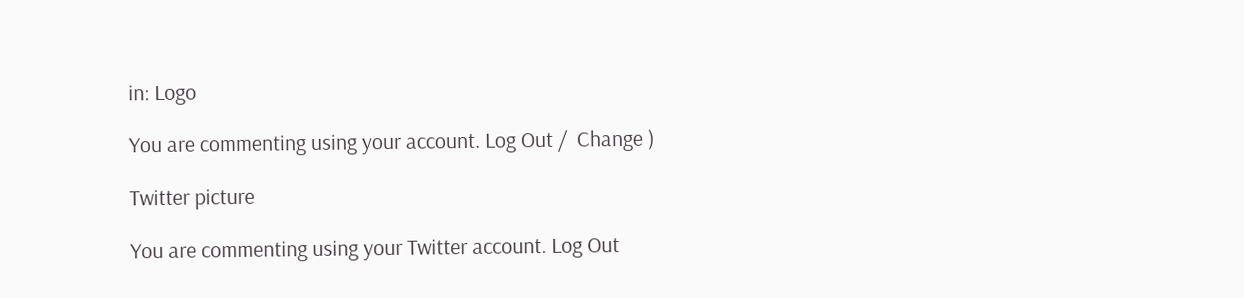in: Logo

You are commenting using your account. Log Out /  Change )

Twitter picture

You are commenting using your Twitter account. Log Out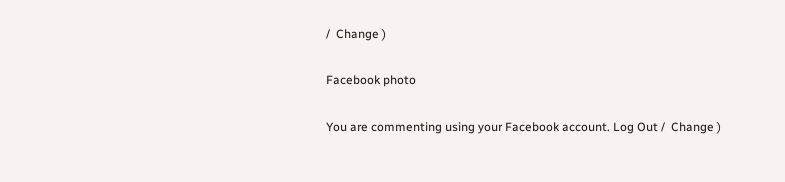/  Change )

Facebook photo

You are commenting using your Facebook account. Log Out /  Change )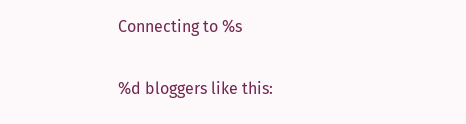Connecting to %s

%d bloggers like this: